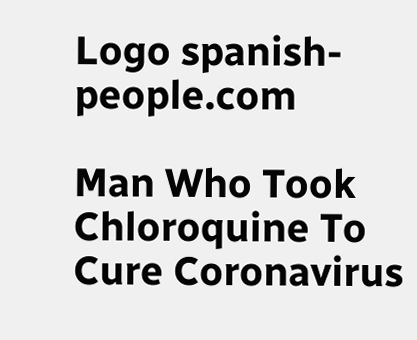Logo spanish-people.com

Man Who Took Chloroquine To Cure Coronavirus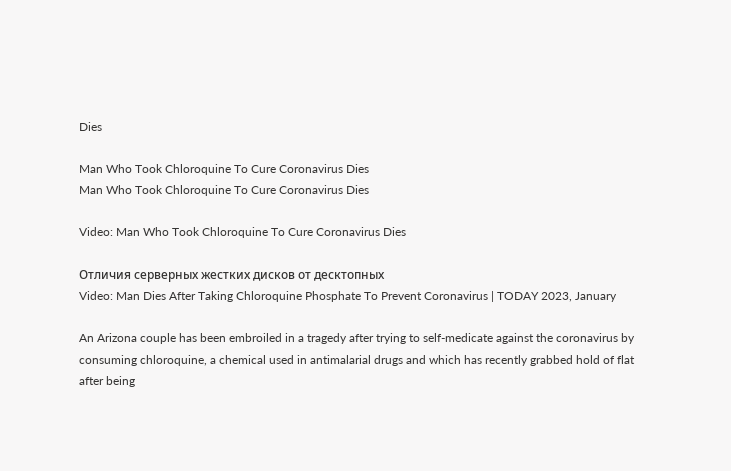Dies

Man Who Took Chloroquine To Cure Coronavirus Dies
Man Who Took Chloroquine To Cure Coronavirus Dies

Video: Man Who Took Chloroquine To Cure Coronavirus Dies

Отличия серверных жестких дисков от десктопных
Video: Man Dies After Taking Chloroquine Phosphate To Prevent Coronavirus | TODAY 2023, January

An Arizona couple has been embroiled in a tragedy after trying to self-medicate against the coronavirus by consuming chloroquine, a chemical used in antimalarial drugs and which has recently grabbed hold of flat after being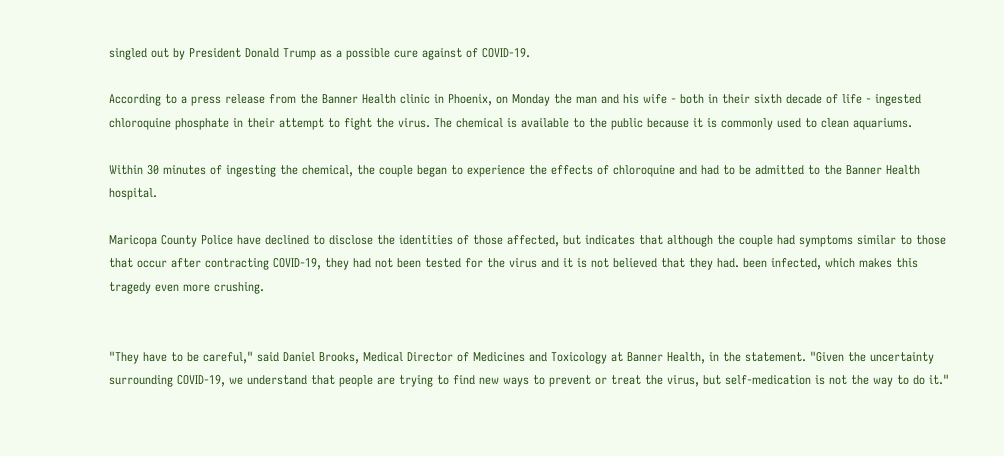singled out by President Donald Trump as a possible cure against of COVID-19.

According to a press release from the Banner Health clinic in Phoenix, on Monday the man and his wife - both in their sixth decade of life - ingested chloroquine phosphate in their attempt to fight the virus. The chemical is available to the public because it is commonly used to clean aquariums.

Within 30 minutes of ingesting the chemical, the couple began to experience the effects of chloroquine and had to be admitted to the Banner Health hospital.

Maricopa County Police have declined to disclose the identities of those affected, but indicates that although the couple had symptoms similar to those that occur after contracting COVID-19, they had not been tested for the virus and it is not believed that they had. been infected, which makes this tragedy even more crushing.


"They have to be careful," said Daniel Brooks, Medical Director of Medicines and Toxicology at Banner Health, in the statement. "Given the uncertainty surrounding COVID-19, we understand that people are trying to find new ways to prevent or treat the virus, but self-medication is not the way to do it."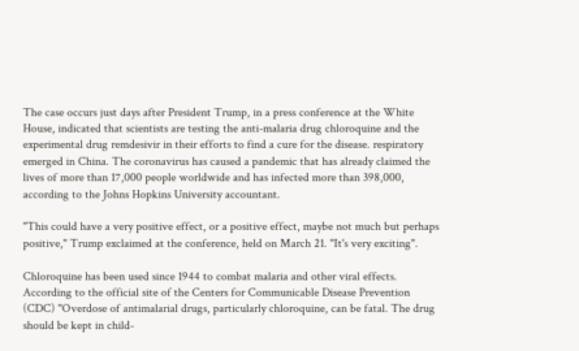The case occurs just days after President Trump, in a press conference at the White House, indicated that scientists are testing the anti-malaria drug chloroquine and the experimental drug remdesivir in their efforts to find a cure for the disease. respiratory emerged in China. The coronavirus has caused a pandemic that has already claimed the lives of more than 17,000 people worldwide and has infected more than 398,000, according to the Johns Hopkins University accountant.

"This could have a very positive effect, or a positive effect, maybe not much but perhaps positive," Trump exclaimed at the conference, held on March 21. "It's very exciting".

Chloroquine has been used since 1944 to combat malaria and other viral effects. According to the official site of the Centers for Communicable Disease Prevention (CDC) "Overdose of antimalarial drugs, particularly chloroquine, can be fatal. The drug should be kept in child-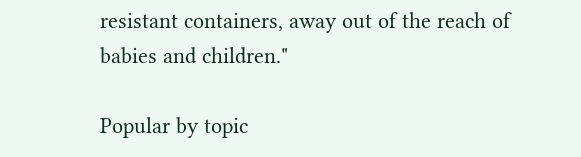resistant containers, away out of the reach of babies and children."

Popular by topic